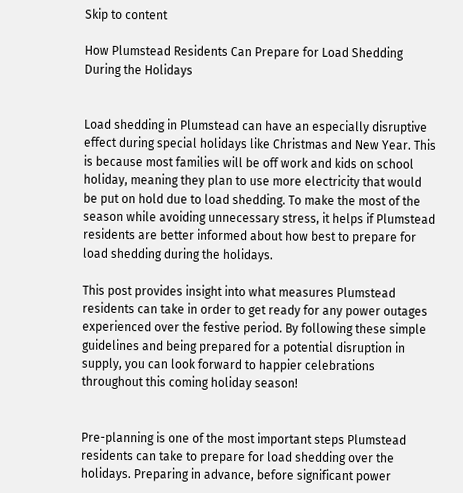Skip to content

How Plumstead Residents Can Prepare for Load Shedding During the Holidays


Load shedding in Plumstead can have an especially disruptive effect during special holidays like Christmas and New Year. This is because most families will be off work and kids on school holiday, meaning they plan to use more electricity that would be put on hold due to load shedding. To make the most of the season while avoiding unnecessary stress, it helps if Plumstead residents are better informed about how best to prepare for load shedding during the holidays.

This post provides insight into what measures Plumstead residents can take in order to get ready for any power outages experienced over the festive period. By following these simple guidelines and being prepared for a potential disruption in supply, you can look forward to happier celebrations throughout this coming holiday season!


Pre-planning is one of the most important steps Plumstead residents can take to prepare for load shedding over the holidays. Preparing in advance, before significant power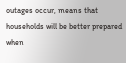outages occur, means that households will be better prepared when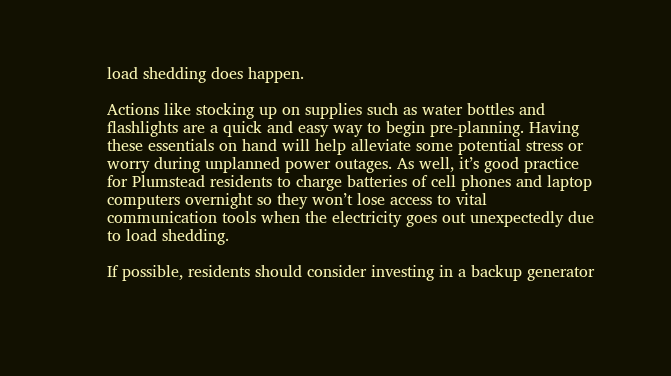load shedding does happen.

Actions like stocking up on supplies such as water bottles and flashlights are a quick and easy way to begin pre-planning. Having these essentials on hand will help alleviate some potential stress or worry during unplanned power outages. As well, it’s good practice for Plumstead residents to charge batteries of cell phones and laptop computers overnight so they won’t lose access to vital communication tools when the electricity goes out unexpectedly due to load shedding.

If possible, residents should consider investing in a backup generator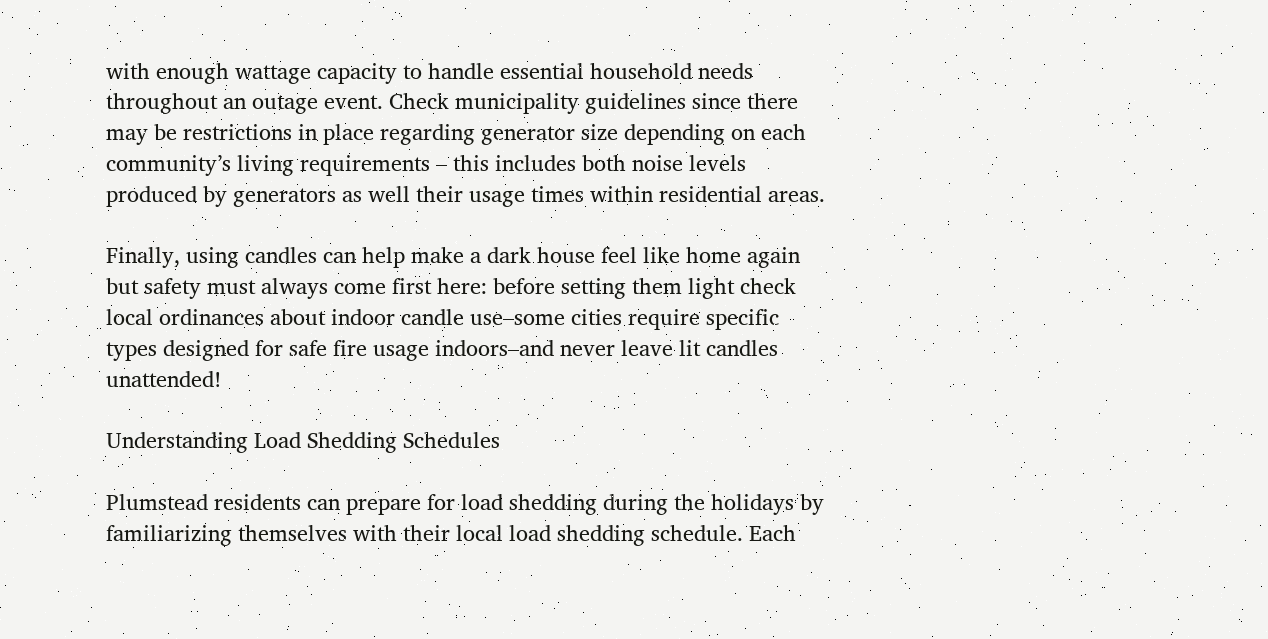with enough wattage capacity to handle essential household needs throughout an outage event. Check municipality guidelines since there may be restrictions in place regarding generator size depending on each community’s living requirements – this includes both noise levels produced by generators as well their usage times within residential areas.

Finally, using candles can help make a dark house feel like home again but safety must always come first here: before setting them light check local ordinances about indoor candle use–some cities require specific types designed for safe fire usage indoors–and never leave lit candles unattended!

Understanding Load Shedding Schedules

Plumstead residents can prepare for load shedding during the holidays by familiarizing themselves with their local load shedding schedule. Each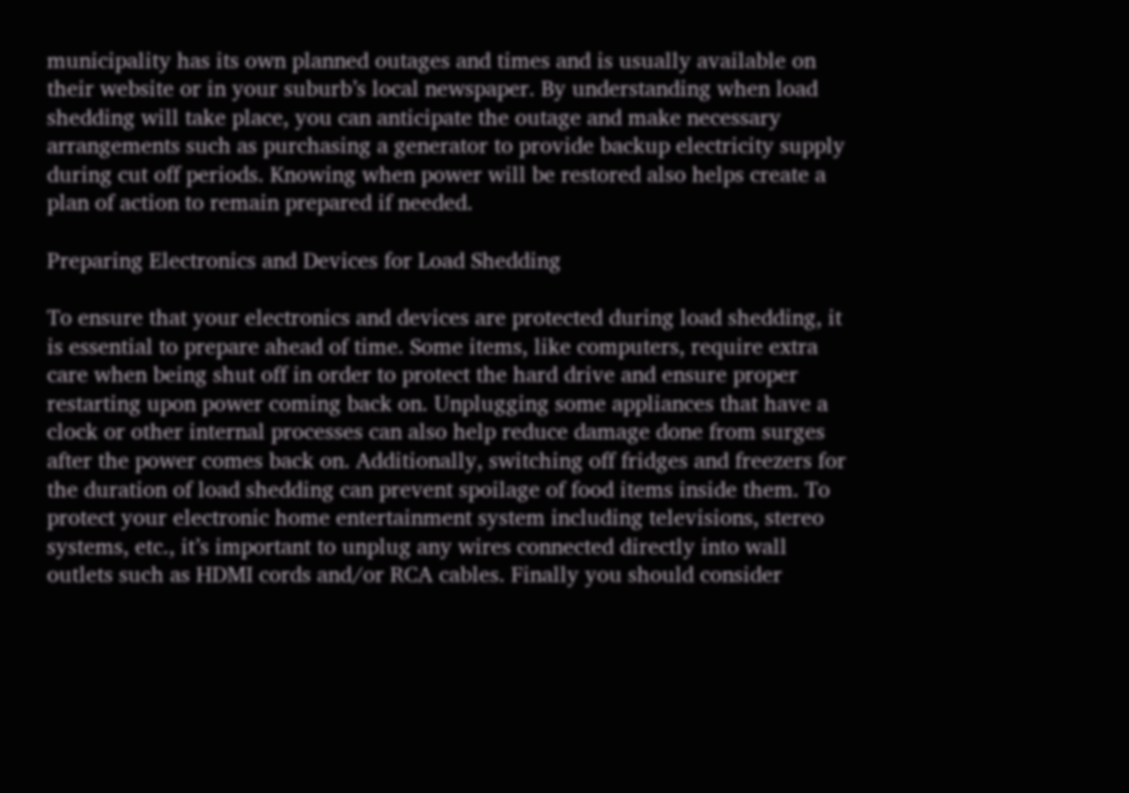municipality has its own planned outages and times and is usually available on their website or in your suburb’s local newspaper. By understanding when load shedding will take place, you can anticipate the outage and make necessary arrangements such as purchasing a generator to provide backup electricity supply during cut off periods. Knowing when power will be restored also helps create a plan of action to remain prepared if needed.

Preparing Electronics and Devices for Load Shedding

To ensure that your electronics and devices are protected during load shedding, it is essential to prepare ahead of time. Some items, like computers, require extra care when being shut off in order to protect the hard drive and ensure proper restarting upon power coming back on. Unplugging some appliances that have a clock or other internal processes can also help reduce damage done from surges after the power comes back on. Additionally, switching off fridges and freezers for the duration of load shedding can prevent spoilage of food items inside them. To protect your electronic home entertainment system including televisions, stereo systems, etc., it’s important to unplug any wires connected directly into wall outlets such as HDMI cords and/or RCA cables. Finally you should consider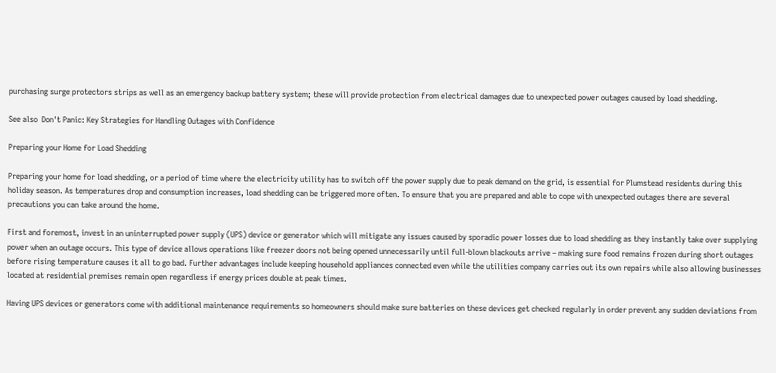purchasing surge protectors strips as well as an emergency backup battery system; these will provide protection from electrical damages due to unexpected power outages caused by load shedding.

See also  Don't Panic: Key Strategies for Handling Outages with Confidence

Preparing your Home for Load Shedding

Preparing your home for load shedding, or a period of time where the electricity utility has to switch off the power supply due to peak demand on the grid, is essential for Plumstead residents during this holiday season. As temperatures drop and consumption increases, load shedding can be triggered more often. To ensure that you are prepared and able to cope with unexpected outages there are several precautions you can take around the home.

First and foremost, invest in an uninterrupted power supply (UPS) device or generator which will mitigate any issues caused by sporadic power losses due to load shedding as they instantly take over supplying power when an outage occurs. This type of device allows operations like freezer doors not being opened unnecessarily until full-blown blackouts arrive – making sure food remains frozen during short outages before rising temperature causes it all to go bad. Further advantages include keeping household appliances connected even while the utilities company carries out its own repairs while also allowing businesses located at residential premises remain open regardless if energy prices double at peak times.

Having UPS devices or generators come with additional maintenance requirements so homeowners should make sure batteries on these devices get checked regularly in order prevent any sudden deviations from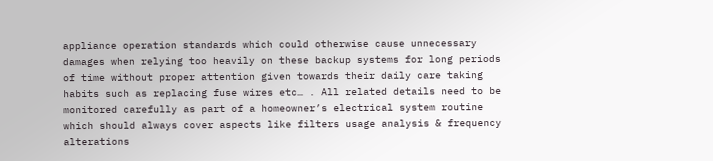appliance operation standards which could otherwise cause unnecessary damages when relying too heavily on these backup systems for long periods of time without proper attention given towards their daily care taking habits such as replacing fuse wires etc… . All related details need to be monitored carefully as part of a homeowner’s electrical system routine which should always cover aspects like filters usage analysis & frequency alterations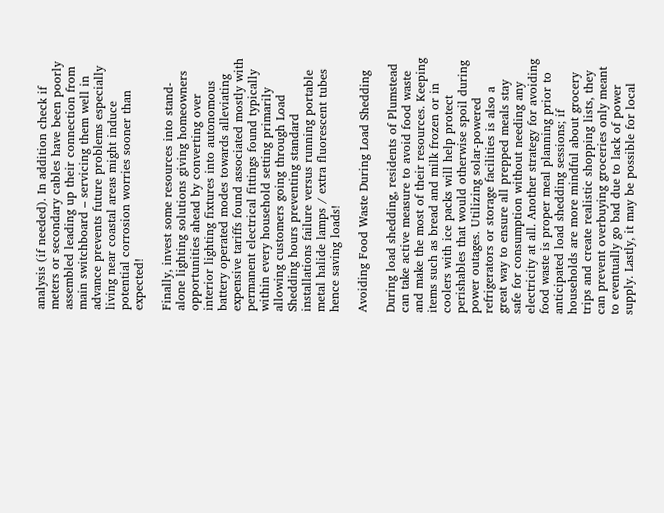analysis (if needed). In addition check if meters or secondary cables have been poorly assembled leading up their connection from main switchboard – servicing them well in advance prevents future problems especially living near coastal areas might induce potential corrosion worries sooner than expected!

Finally, invest some resources into stand-alone lighting solutions giving homeowners opportunities ahead by converting over interior lighting fixtures into autonomous battery operated modes towards alleviating expensive tariffs found associated mostly with permanent electrical fittings found typically within every household setting primarily allowing customers going through Load Shedding hours preventing standard installations failure versus running portable metal halide lamps / extra fluorescent tubes hence saving loads!

Avoiding Food Waste During Load Shedding

During load shedding, residents of Plumstead can take active measure to avoid food waste and make the most of their resources. Keeping items such as bread and milk frozen or in coolers with ice packs will help protect perishables that would otherwise spoil during power outages. Utilizing solar-powered refrigerators or storage facilities is also a great way to ensure all prepped meals stay safe for consumption without needing any electricity at all. Another strategy for avoiding food waste is proper meal planning prior to anticipated load shedding sessions; if households are more mindful about grocery trips and create realistic shopping lists, they can prevent overbuying groceries only meant to eventually go bad due to lack of power supply. Lastly, it may be possible for local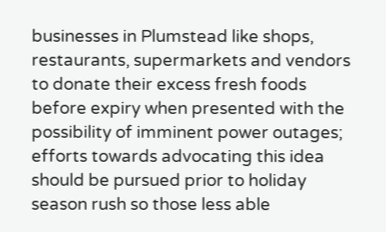businesses in Plumstead like shops, restaurants, supermarkets and vendors to donate their excess fresh foods before expiry when presented with the possibility of imminent power outages; efforts towards advocating this idea should be pursued prior to holiday season rush so those less able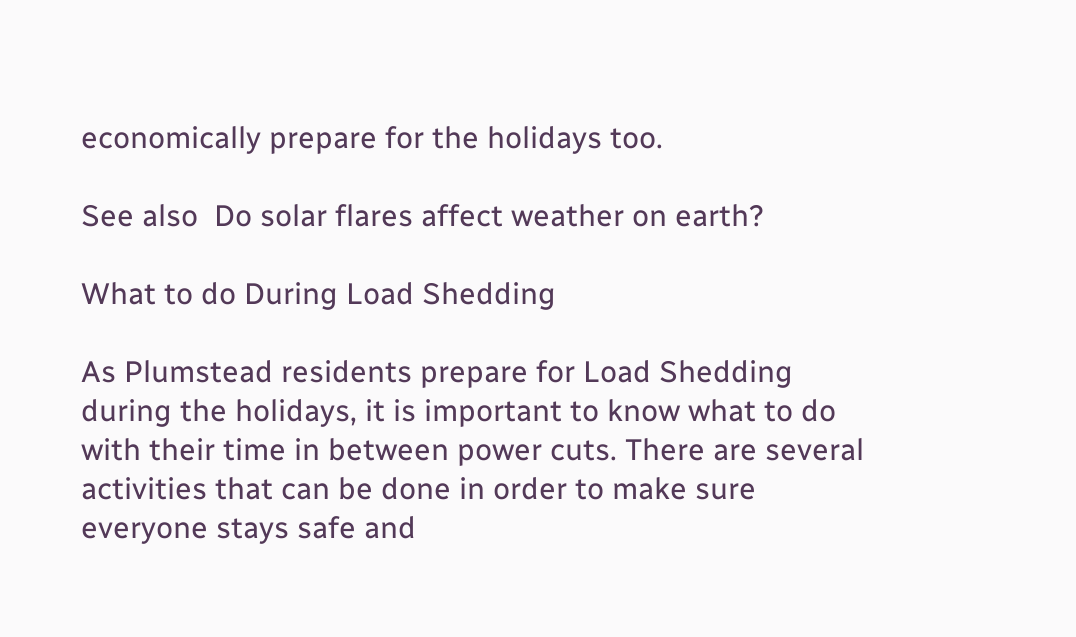economically prepare for the holidays too.

See also  Do solar flares affect weather on earth?

What to do During Load Shedding

As Plumstead residents prepare for Load Shedding during the holidays, it is important to know what to do with their time in between power cuts. There are several activities that can be done in order to make sure everyone stays safe and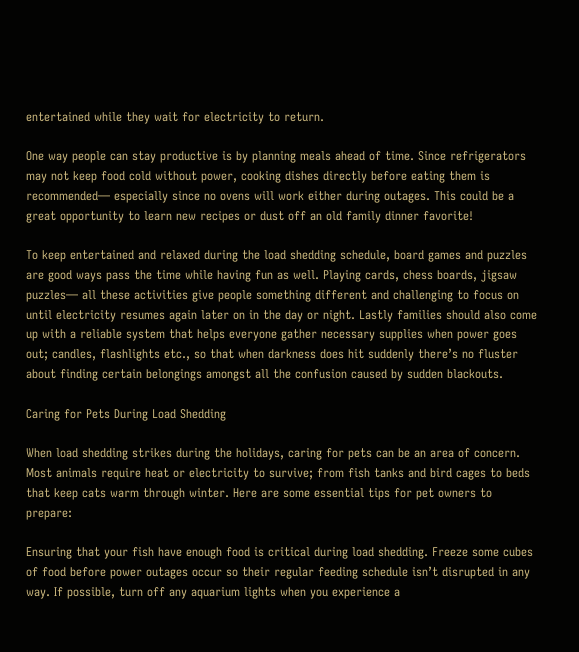entertained while they wait for electricity to return.

One way people can stay productive is by planning meals ahead of time. Since refrigerators may not keep food cold without power, cooking dishes directly before eating them is recommended— especially since no ovens will work either during outages. This could be a great opportunity to learn new recipes or dust off an old family dinner favorite!

To keep entertained and relaxed during the load shedding schedule, board games and puzzles are good ways pass the time while having fun as well. Playing cards, chess boards, jigsaw puzzles— all these activities give people something different and challenging to focus on until electricity resumes again later on in the day or night. Lastly families should also come up with a reliable system that helps everyone gather necessary supplies when power goes out; candles, flashlights etc., so that when darkness does hit suddenly there’s no fluster about finding certain belongings amongst all the confusion caused by sudden blackouts.

Caring for Pets During Load Shedding

When load shedding strikes during the holidays, caring for pets can be an area of concern. Most animals require heat or electricity to survive; from fish tanks and bird cages to beds that keep cats warm through winter. Here are some essential tips for pet owners to prepare:

Ensuring that your fish have enough food is critical during load shedding. Freeze some cubes of food before power outages occur so their regular feeding schedule isn’t disrupted in any way. If possible, turn off any aquarium lights when you experience a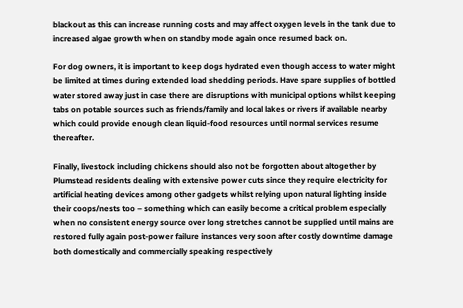blackout as this can increase running costs and may affect oxygen levels in the tank due to increased algae growth when on standby mode again once resumed back on.

For dog owners, it is important to keep dogs hydrated even though access to water might be limited at times during extended load shedding periods. Have spare supplies of bottled water stored away just in case there are disruptions with municipal options whilst keeping tabs on potable sources such as friends/family and local lakes or rivers if available nearby which could provide enough clean liquid-food resources until normal services resume thereafter.

Finally, livestock including chickens should also not be forgotten about altogether by Plumstead residents dealing with extensive power cuts since they require electricity for artificial heating devices among other gadgets whilst relying upon natural lighting inside their coops/nests too – something which can easily become a critical problem especially when no consistent energy source over long stretches cannot be supplied until mains are restored fully again post-power failure instances very soon after costly downtime damage both domestically and commercially speaking respectively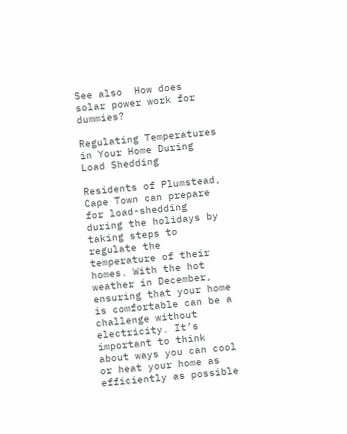See also  How does solar power work for dummies?

Regulating Temperatures in Your Home During Load Shedding

Residents of Plumstead, Cape Town can prepare for load-shedding during the holidays by taking steps to regulate the temperature of their homes. With the hot weather in December, ensuring that your home is comfortable can be a challenge without electricity. It’s important to think about ways you can cool or heat your home as efficiently as possible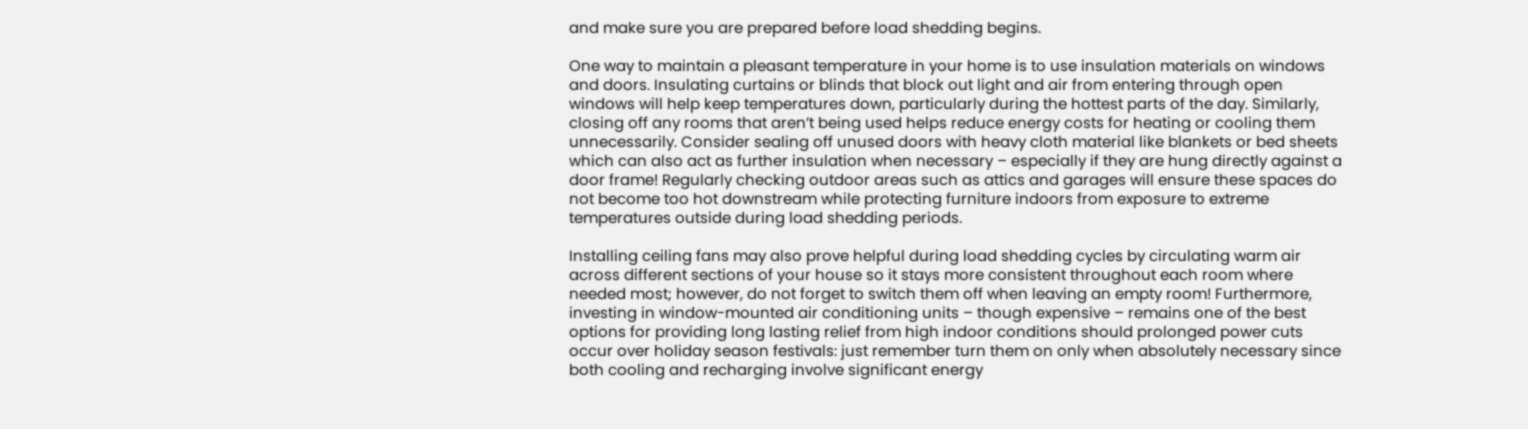and make sure you are prepared before load shedding begins.

One way to maintain a pleasant temperature in your home is to use insulation materials on windows and doors. Insulating curtains or blinds that block out light and air from entering through open windows will help keep temperatures down, particularly during the hottest parts of the day. Similarly, closing off any rooms that aren’t being used helps reduce energy costs for heating or cooling them unnecessarily. Consider sealing off unused doors with heavy cloth material like blankets or bed sheets which can also act as further insulation when necessary – especially if they are hung directly against a door frame! Regularly checking outdoor areas such as attics and garages will ensure these spaces do not become too hot downstream while protecting furniture indoors from exposure to extreme temperatures outside during load shedding periods.

Installing ceiling fans may also prove helpful during load shedding cycles by circulating warm air across different sections of your house so it stays more consistent throughout each room where needed most; however, do not forget to switch them off when leaving an empty room! Furthermore, investing in window-mounted air conditioning units – though expensive – remains one of the best options for providing long lasting relief from high indoor conditions should prolonged power cuts occur over holiday season festivals: just remember turn them on only when absolutely necessary since both cooling and recharging involve significant energy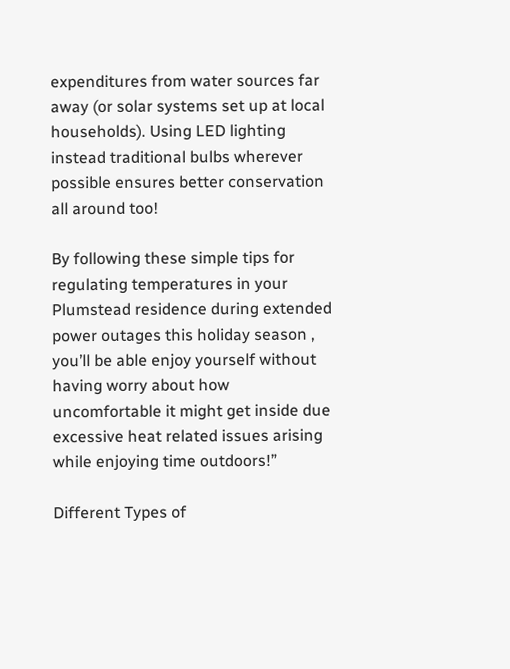expenditures from water sources far away (or solar systems set up at local households). Using LED lighting instead traditional bulbs wherever possible ensures better conservation all around too!

By following these simple tips for regulating temperatures in your Plumstead residence during extended power outages this holiday season , you’ll be able enjoy yourself without having worry about how uncomfortable it might get inside due excessive heat related issues arising while enjoying time outdoors!”

Different Types of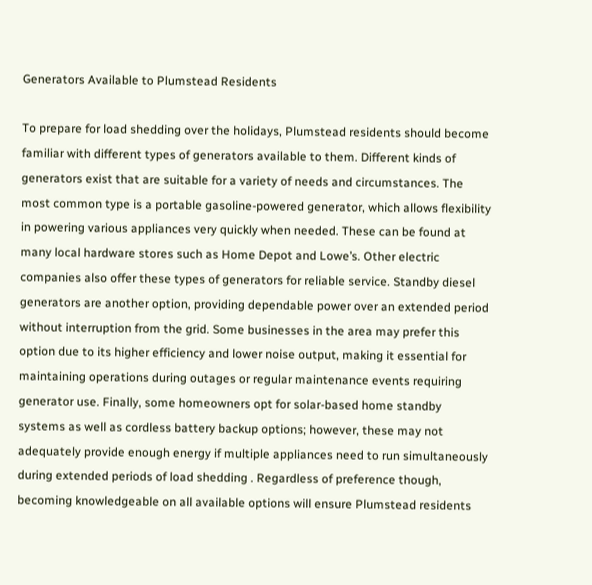Generators Available to Plumstead Residents

To prepare for load shedding over the holidays, Plumstead residents should become familiar with different types of generators available to them. Different kinds of generators exist that are suitable for a variety of needs and circumstances. The most common type is a portable gasoline-powered generator, which allows flexibility in powering various appliances very quickly when needed. These can be found at many local hardware stores such as Home Depot and Lowe’s. Other electric companies also offer these types of generators for reliable service. Standby diesel generators are another option, providing dependable power over an extended period without interruption from the grid. Some businesses in the area may prefer this option due to its higher efficiency and lower noise output, making it essential for maintaining operations during outages or regular maintenance events requiring generator use. Finally, some homeowners opt for solar-based home standby systems as well as cordless battery backup options; however, these may not adequately provide enough energy if multiple appliances need to run simultaneously during extended periods of load shedding . Regardless of preference though, becoming knowledgeable on all available options will ensure Plumstead residents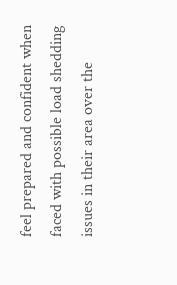feel prepared and confident when faced with possible load shedding issues in their area over the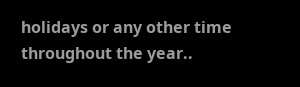holidays or any other time throughout the year..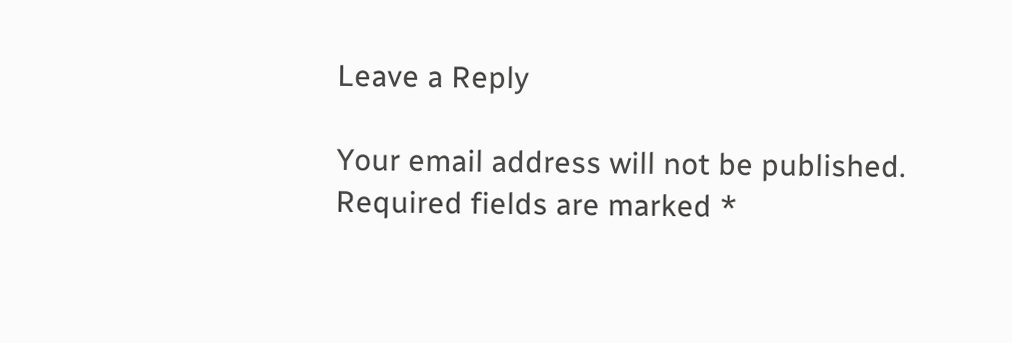Leave a Reply

Your email address will not be published. Required fields are marked *